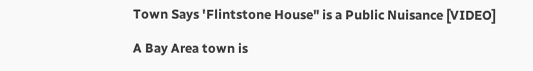Town Says 'Flintstone House" is a Public Nuisance [VIDEO]

A Bay Area town is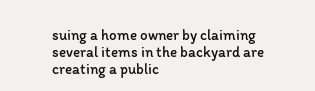suing a home owner by claiming several items in the backyard are creating a public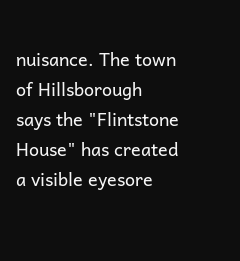nuisance. The town of Hillsborough says the "Flintstone House" has created a visible eyesore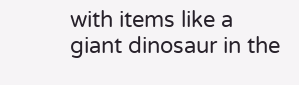with items like a giant dinosaur in the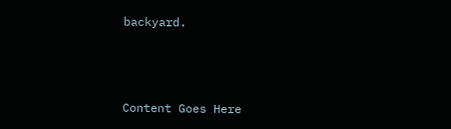backyard.



Content Goes Here